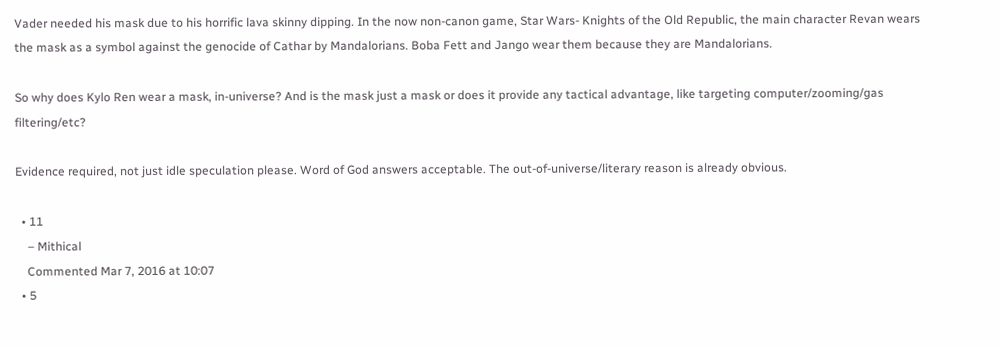Vader needed his mask due to his horrific lava skinny dipping. In the now non-canon game, Star Wars- Knights of the Old Republic, the main character Revan wears the mask as a symbol against the genocide of Cathar by Mandalorians. Boba Fett and Jango wear them because they are Mandalorians.

So why does Kylo Ren wear a mask, in-universe? And is the mask just a mask or does it provide any tactical advantage, like targeting computer/zooming/gas filtering/etc?

Evidence required, not just idle speculation please. Word of God answers acceptable. The out-of-universe/literary reason is already obvious.

  • 11
    – Mithical
    Commented Mar 7, 2016 at 10:07
  • 5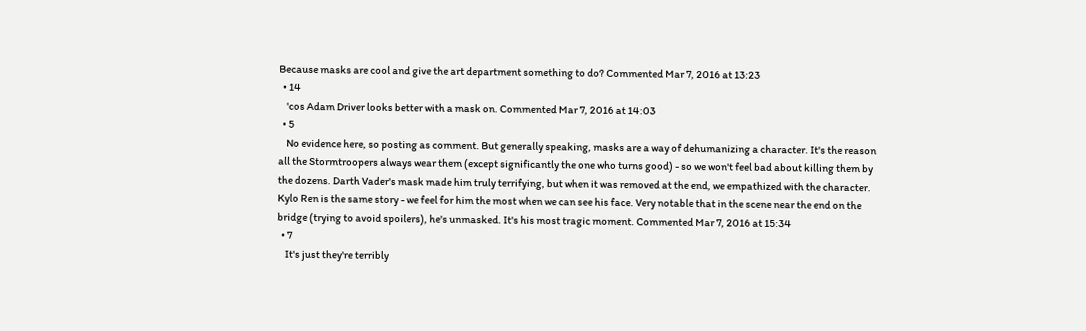Because masks are cool and give the art department something to do? Commented Mar 7, 2016 at 13:23
  • 14
    'cos Adam Driver looks better with a mask on. Commented Mar 7, 2016 at 14:03
  • 5
    No evidence here, so posting as comment. But generally speaking, masks are a way of dehumanizing a character. It's the reason all the Stormtroopers always wear them (except significantly the one who turns good) - so we won't feel bad about killing them by the dozens. Darth Vader's mask made him truly terrifying, but when it was removed at the end, we empathized with the character. Kylo Ren is the same story - we feel for him the most when we can see his face. Very notable that in the scene near the end on the bridge (trying to avoid spoilers), he's unmasked. It's his most tragic moment. Commented Mar 7, 2016 at 15:34
  • 7
    It's just they're terribly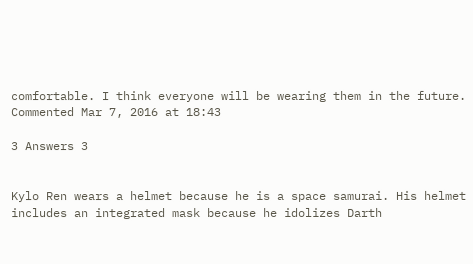comfortable. I think everyone will be wearing them in the future. Commented Mar 7, 2016 at 18:43

3 Answers 3


Kylo Ren wears a helmet because he is a space samurai. His helmet includes an integrated mask because he idolizes Darth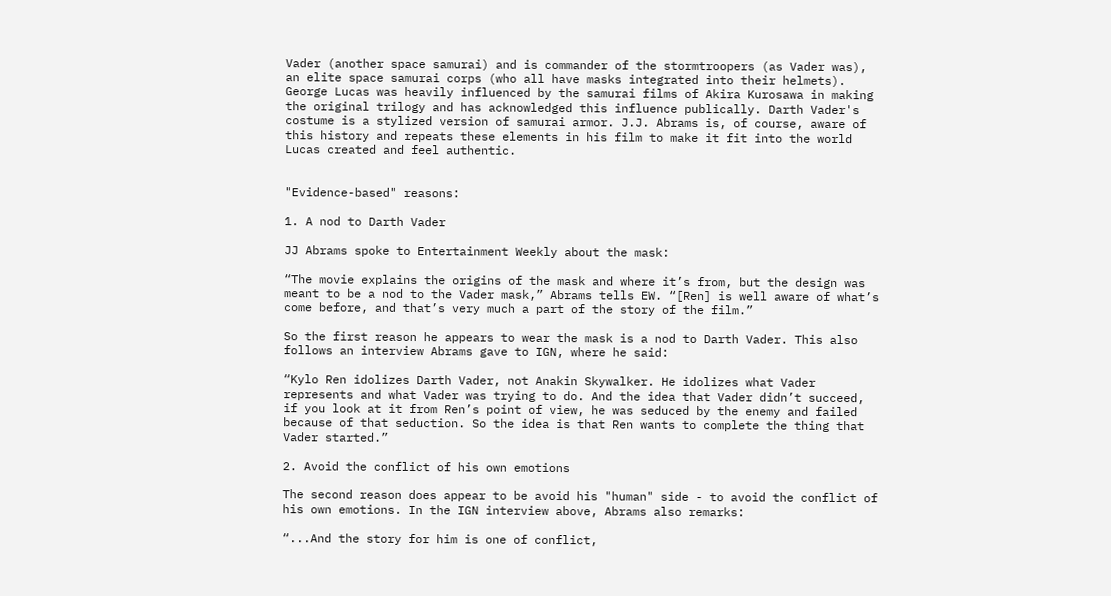Vader (another space samurai) and is commander of the stormtroopers (as Vader was), an elite space samurai corps (who all have masks integrated into their helmets). George Lucas was heavily influenced by the samurai films of Akira Kurosawa in making the original trilogy and has acknowledged this influence publically. Darth Vader's costume is a stylized version of samurai armor. J.J. Abrams is, of course, aware of this history and repeats these elements in his film to make it fit into the world Lucas created and feel authentic.


"Evidence-based" reasons:

1. A nod to Darth Vader

JJ Abrams spoke to Entertainment Weekly about the mask:

“The movie explains the origins of the mask and where it’s from, but the design was meant to be a nod to the Vader mask,” Abrams tells EW. “[Ren] is well aware of what’s come before, and that’s very much a part of the story of the film.”

So the first reason he appears to wear the mask is a nod to Darth Vader. This also follows an interview Abrams gave to IGN, where he said:

“Kylo Ren idolizes Darth Vader, not Anakin Skywalker. He idolizes what Vader represents and what Vader was trying to do. And the idea that Vader didn’t succeed, if you look at it from Ren’s point of view, he was seduced by the enemy and failed because of that seduction. So the idea is that Ren wants to complete the thing that Vader started.”

2. Avoid the conflict of his own emotions

The second reason does appear to be avoid his "human" side - to avoid the conflict of his own emotions. In the IGN interview above, Abrams also remarks:

“...And the story for him is one of conflict,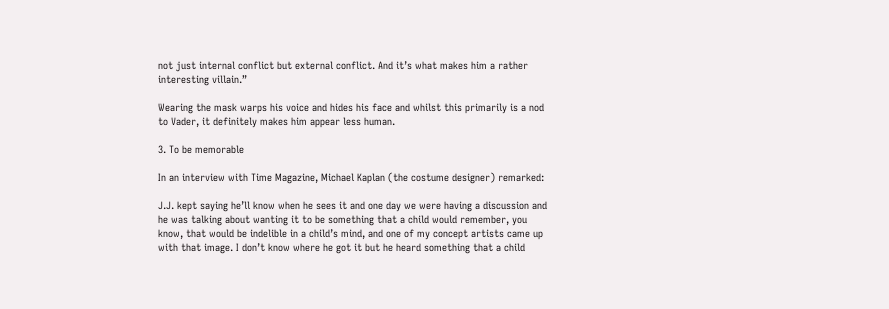not just internal conflict but external conflict. And it’s what makes him a rather interesting villain.”

Wearing the mask warps his voice and hides his face and whilst this primarily is a nod to Vader, it definitely makes him appear less human.

3. To be memorable

In an interview with Time Magazine, Michael Kaplan (the costume designer) remarked:

J.J. kept saying he’ll know when he sees it and one day we were having a discussion and he was talking about wanting it to be something that a child would remember, you know, that would be indelible in a child’s mind, and one of my concept artists came up with that image. I don’t know where he got it but he heard something that a child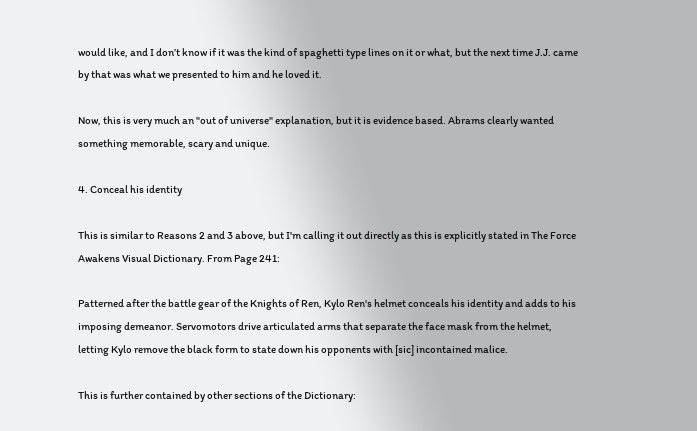would like, and I don’t know if it was the kind of spaghetti type lines on it or what, but the next time J.J. came by that was what we presented to him and he loved it.

Now, this is very much an "out of universe" explanation, but it is evidence based. Abrams clearly wanted something memorable, scary and unique.

4. Conceal his identity

This is similar to Reasons 2 and 3 above, but I'm calling it out directly as this is explicitly stated in The Force Awakens Visual Dictionary. From Page 241:

Patterned after the battle gear of the Knights of Ren, Kylo Ren's helmet conceals his identity and adds to his imposing demeanor. Servomotors drive articulated arms that separate the face mask from the helmet, letting Kylo remove the black form to state down his opponents with [sic] incontained malice.

This is further contained by other sections of the Dictionary: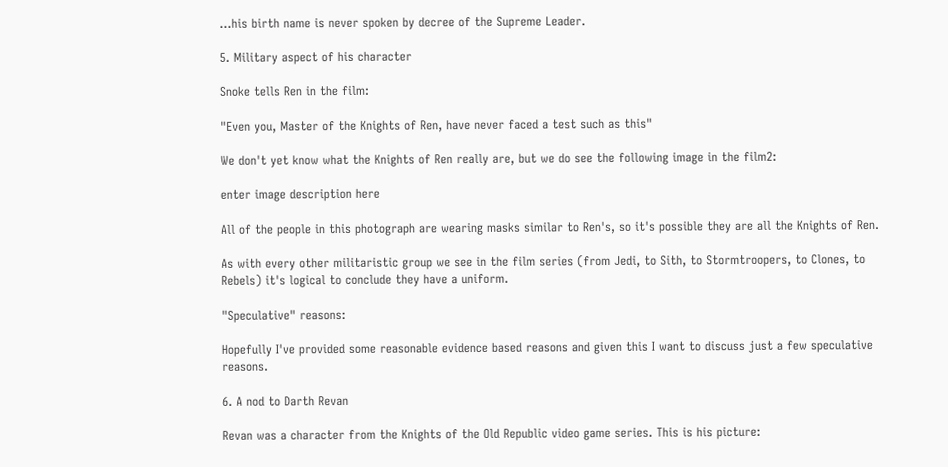...his birth name is never spoken by decree of the Supreme Leader.

5. Military aspect of his character

Snoke tells Ren in the film:

"Even you, Master of the Knights of Ren, have never faced a test such as this"

We don't yet know what the Knights of Ren really are, but we do see the following image in the film2:

enter image description here

All of the people in this photograph are wearing masks similar to Ren's, so it's possible they are all the Knights of Ren.

As with every other militaristic group we see in the film series (from Jedi, to Sith, to Stormtroopers, to Clones, to Rebels) it's logical to conclude they have a uniform.

"Speculative" reasons:

Hopefully I've provided some reasonable evidence based reasons and given this I want to discuss just a few speculative reasons.

6. A nod to Darth Revan

Revan was a character from the Knights of the Old Republic video game series. This is his picture: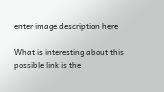enter image description here

What is interesting about this possible link is the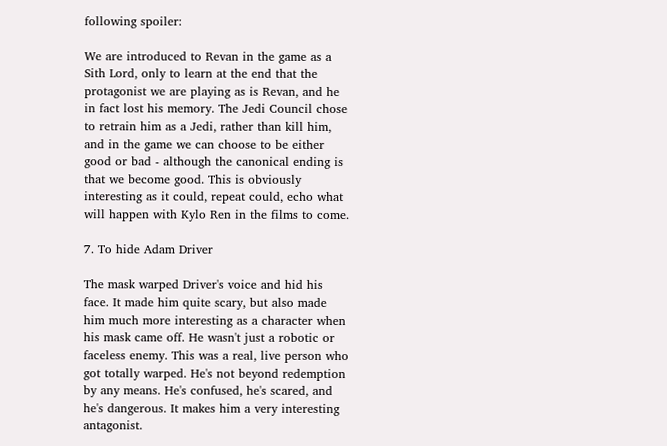following spoiler:

We are introduced to Revan in the game as a Sith Lord, only to learn at the end that the protagonist we are playing as is Revan, and he in fact lost his memory. The Jedi Council chose to retrain him as a Jedi, rather than kill him, and in the game we can choose to be either good or bad - although the canonical ending is that we become good. This is obviously interesting as it could, repeat could, echo what will happen with Kylo Ren in the films to come.

7. To hide Adam Driver

The mask warped Driver's voice and hid his face. It made him quite scary, but also made him much more interesting as a character when his mask came off. He wasn't just a robotic or faceless enemy. This was a real, live person who got totally warped. He's not beyond redemption by any means. He's confused, he's scared, and he's dangerous. It makes him a very interesting antagonist.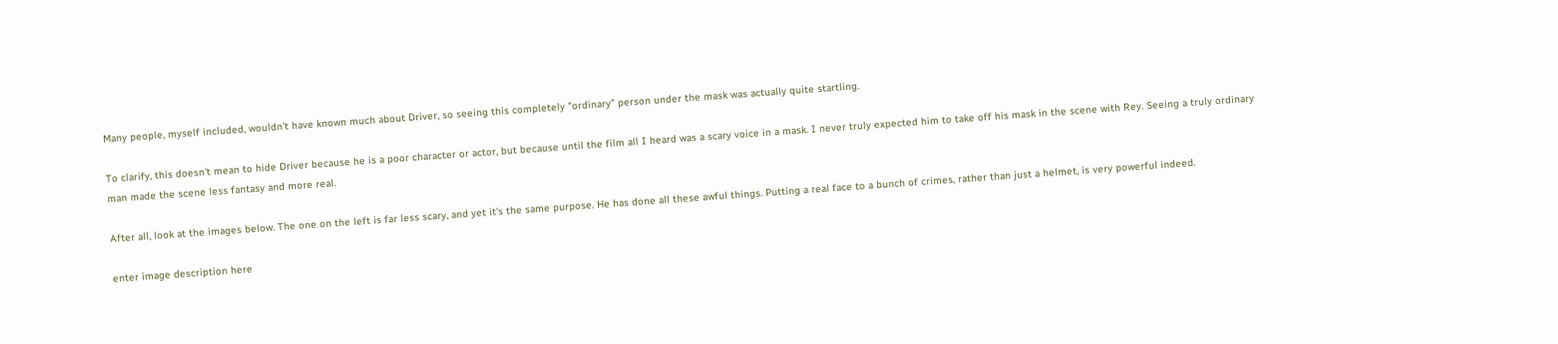Many people, myself included, wouldn't have known much about Driver, so seeing this completely "ordinary" person under the mask was actually quite startling.

To clarify, this doesn't mean to hide Driver because he is a poor character or actor, but because until the film all I heard was a scary voice in a mask. I never truly expected him to take off his mask in the scene with Rey. Seeing a truly ordinary man made the scene less fantasy and more real.

After all, look at the images below. The one on the left is far less scary, and yet it's the same purpose. He has done all these awful things. Putting a real face to a bunch of crimes, rather than just a helmet, is very powerful indeed.

enter image description here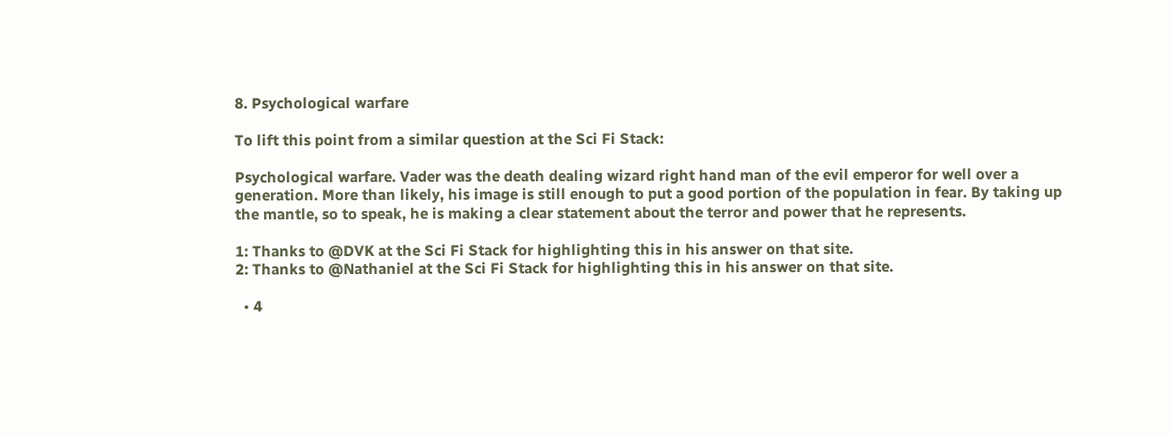8. Psychological warfare

To lift this point from a similar question at the Sci Fi Stack:

Psychological warfare. Vader was the death dealing wizard right hand man of the evil emperor for well over a generation. More than likely, his image is still enough to put a good portion of the population in fear. By taking up the mantle, so to speak, he is making a clear statement about the terror and power that he represents.

1: Thanks to @DVK at the Sci Fi Stack for highlighting this in his answer on that site.
2: Thanks to @Nathaniel at the Sci Fi Stack for highlighting this in his answer on that site.

  • 4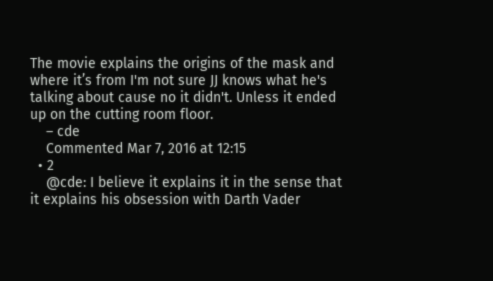The movie explains the origins of the mask and where it’s from I'm not sure JJ knows what he's talking about cause no it didn't. Unless it ended up on the cutting room floor.
    – cde
    Commented Mar 7, 2016 at 12:15
  • 2
    @cde: I believe it explains it in the sense that it explains his obsession with Darth Vader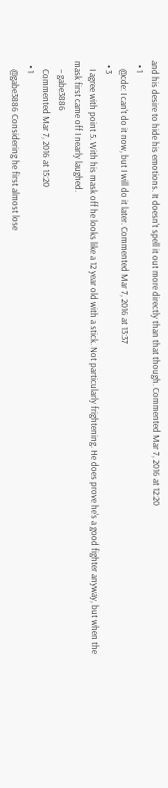and his desire to hide his emotions. It doesn't spell it out more directly than that though. Commented Mar 7, 2016 at 12:20
  • 1
    @cde: I can't do it now, but I will do it later. Commented Mar 7, 2016 at 13:37
  • 3
    I agree with point 5. With his mask off he looks like a 12 year old with a stick. Not particularly frightening. He does prove he's a good fighter anyway, but when the mask first came off I nearly laughed.
    – gabe3886
    Commented Mar 7, 2016 at 15:20
  • 1
    @gabe3886 Considering he first almost lose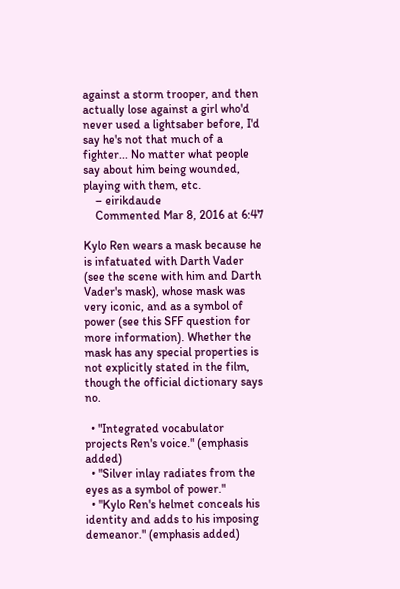against a storm trooper, and then actually lose against a girl who'd never used a lightsaber before, I'd say he's not that much of a fighter... No matter what people say about him being wounded, playing with them, etc.
    – eirikdaude
    Commented Mar 8, 2016 at 6:47

Kylo Ren wears a mask because he is infatuated with Darth Vader (see the scene with him and Darth Vader's mask), whose mask was very iconic, and as a symbol of power (see this SFF question for more information). Whether the mask has any special properties is not explicitly stated in the film, though the official dictionary says no.

  • "Integrated vocabulator projects Ren's voice." (emphasis added)
  • "Silver inlay radiates from the eyes as a symbol of power."
  • "Kylo Ren's helmet conceals his identity and adds to his imposing demeanor." (emphasis added)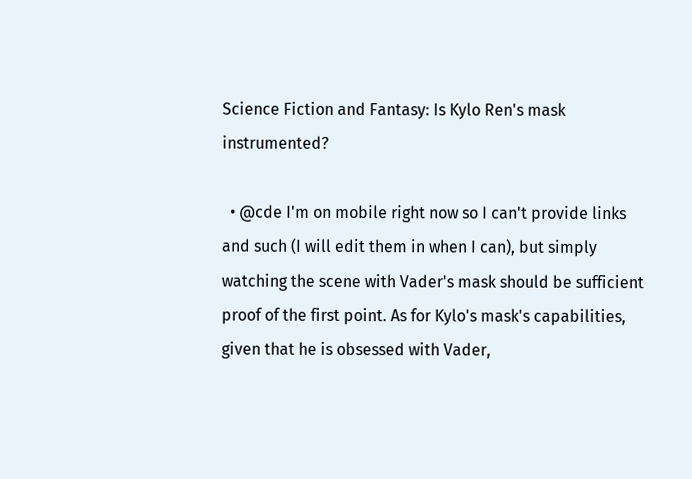Science Fiction and Fantasy: Is Kylo Ren's mask instrumented?

  • @cde I'm on mobile right now so I can't provide links and such (I will edit them in when I can), but simply watching the scene with Vader's mask should be sufficient proof of the first point. As for Kylo's mask's capabilities, given that he is obsessed with Vader,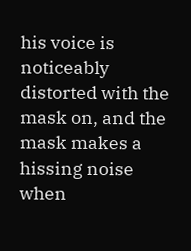his voice is noticeably distorted with the mask on, and the mask makes a hissing noise when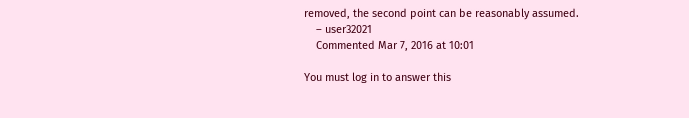removed, the second point can be reasonably assumed.
    – user32021
    Commented Mar 7, 2016 at 10:01

You must log in to answer this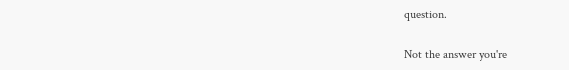question.

Not the answer you're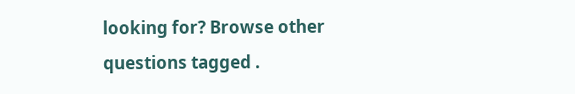looking for? Browse other questions tagged .